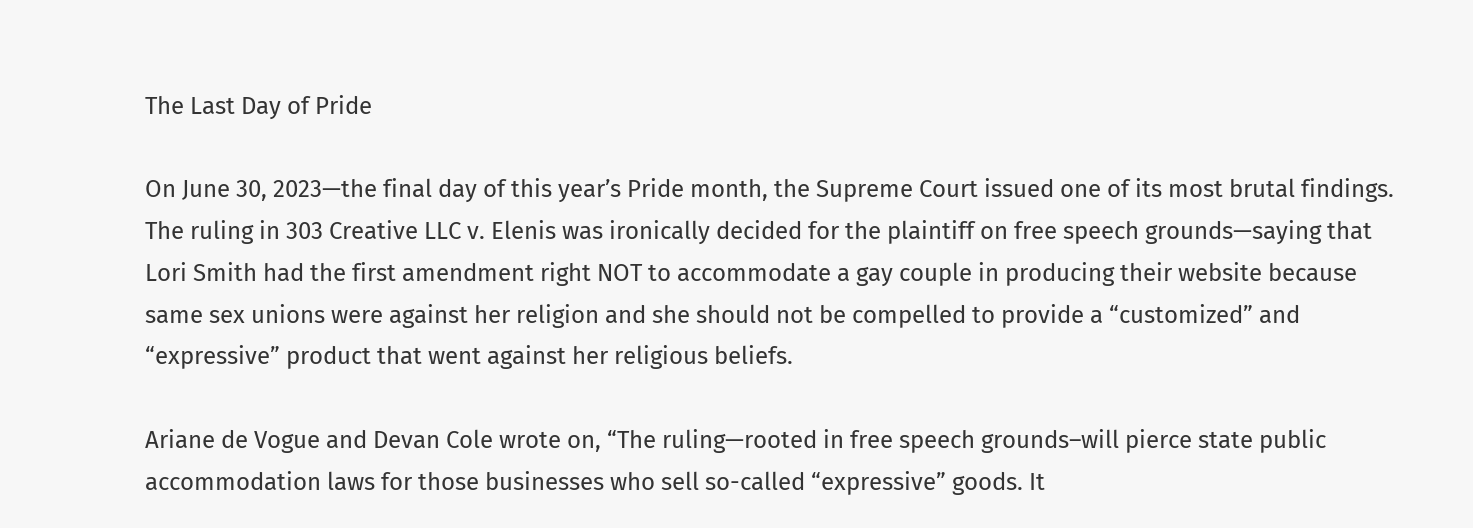The Last Day of Pride

On June 30, 2023—the final day of this year’s Pride month, the Supreme Court issued one of its most brutal findings. The ruling in 303 Creative LLC v. Elenis was ironically decided for the plaintiff on free speech grounds—saying that Lori Smith had the first amendment right NOT to accommodate a gay couple in producing their website because same sex unions were against her religion and she should not be compelled to provide a “customized” and “expressive” product that went against her religious beliefs.

Ariane de Vogue and Devan Cole wrote on, “The ruling—rooted in free speech grounds–will pierce state public accommodation laws for those businesses who sell so-called “expressive” goods. It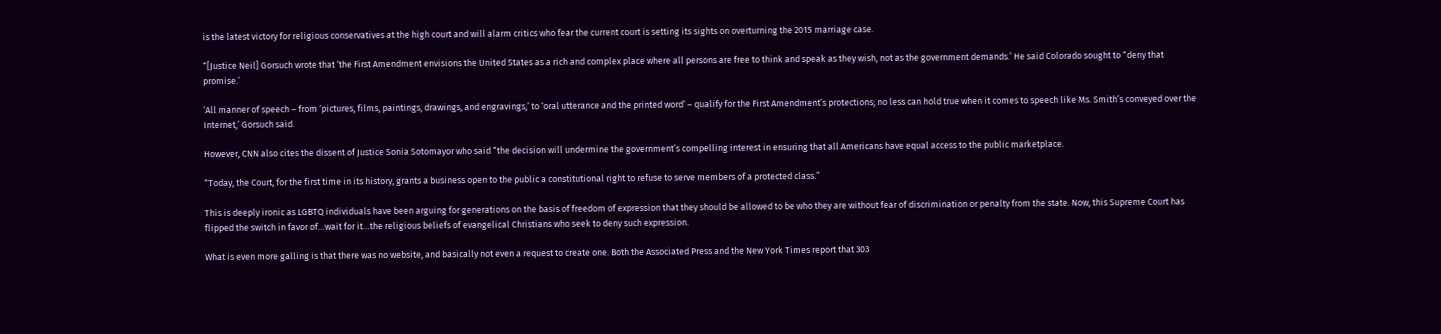is the latest victory for religious conservatives at the high court and will alarm critics who fear the current court is setting its sights on overturning the 2015 marriage case.

“[Justice Neil] Gorsuch wrote that ‘the First Amendment envisions the United States as a rich and complex place where all persons are free to think and speak as they wish, not as the government demands.’ He said Colorado sought to “deny that promise.’

‘All manner of speech – from ‘pictures, films, paintings, drawings, and engravings,’ to ‘oral utterance and the printed word’ – qualify for the First Amendment’s protections; no less can hold true when it comes to speech like Ms. Smith’s conveyed over the Internet,’ Gorsuch said.

However, CNN also cites the dissent of Justice Sonia Sotomayor who said “the decision will undermine the government’s compelling interest in ensuring that all Americans have equal access to the public marketplace.

“Today, the Court, for the first time in its history, grants a business open to the public a constitutional right to refuse to serve members of a protected class.”

This is deeply ironic as LGBTQ individuals have been arguing for generations on the basis of freedom of expression that they should be allowed to be who they are without fear of discrimination or penalty from the state. Now, this Supreme Court has flipped the switch in favor of…wait for it…the religious beliefs of evangelical Christians who seek to deny such expression.

What is even more galling is that there was no website, and basically not even a request to create one. Both the Associated Press and the New York Times report that 303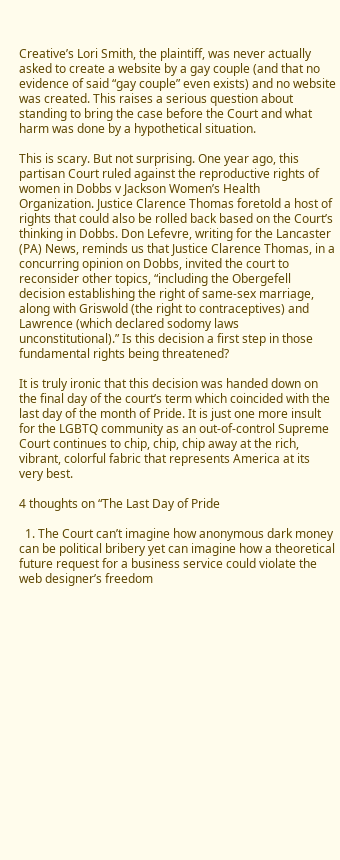Creative’s Lori Smith, the plaintiff, was never actually asked to create a website by a gay couple (and that no evidence of said “gay couple” even exists) and no website was created. This raises a serious question about standing to bring the case before the Court and what harm was done by a hypothetical situation.

This is scary. But not surprising. One year ago, this partisan Court ruled against the reproductive rights of women in Dobbs v Jackson Women’s Health Organization. Justice Clarence Thomas foretold a host of rights that could also be rolled back based on the Court’s thinking in Dobbs. Don Lefevre, writing for the Lancaster (PA) News, reminds us that Justice Clarence Thomas, in a concurring opinion on Dobbs, invited the court to reconsider other topics, “including the Obergefell decision establishing the right of same-sex marriage, along with Griswold (the right to contraceptives) and Lawrence (which declared sodomy laws unconstitutional).” Is this decision a first step in those fundamental rights being threatened?

It is truly ironic that this decision was handed down on the final day of the court’s term which coincided with the last day of the month of Pride. It is just one more insult for the LGBTQ community as an out-of-control Supreme Court continues to chip, chip, chip away at the rich, vibrant, colorful fabric that represents America at its very best.

4 thoughts on “The Last Day of Pride

  1. The Court can’t imagine how anonymous dark money can be political bribery yet can imagine how a theoretical future request for a business service could violate the web designer’s freedom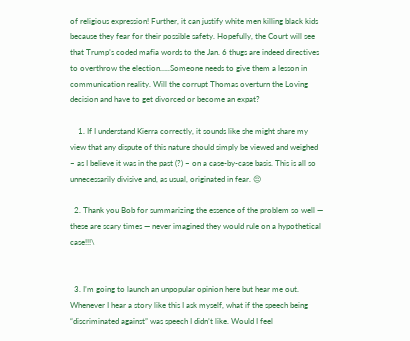of religious expression! Further, it can justify white men killing black kids because they fear for their possible safety. Hopefully, the Court will see that Trump’s coded mafia words to the Jan. 6 thugs are indeed directives to overthrow the election…..Someone needs to give them a lesson in communication reality. Will the corrupt Thomas overturn the Loving decision and have to get divorced or become an expat?

    1. If I understand Kierra correctly, it sounds like she might share my view that any dispute of this nature should simply be viewed and weighed – as I believe it was in the past (?) – on a case-by-case basis. This is all so unnecessarily divisive and, as usual, originated in fear. 😔

  2. Thank you Bob for summarizing the essence of the problem so well — these are scary times — never imagined they would rule on a hypothetical case!!!\


  3. I’m going to launch an unpopular opinion here but hear me out. Whenever I hear a story like this I ask myself, what if the speech being “discriminated against” was speech I didn’t like. Would I feel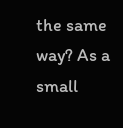the same way? As a small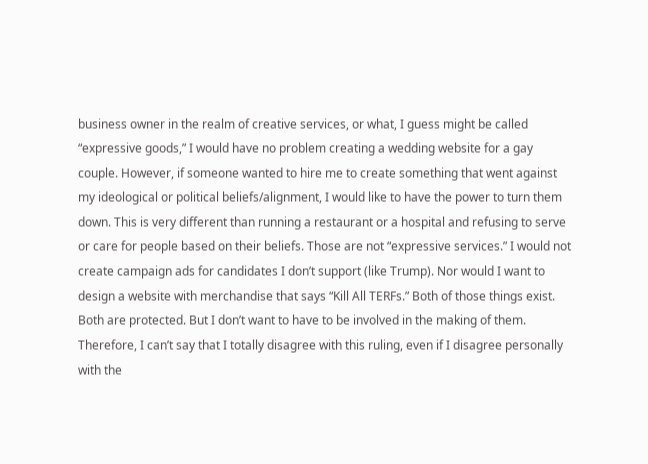business owner in the realm of creative services, or what, I guess might be called “expressive goods,” I would have no problem creating a wedding website for a gay couple. However, if someone wanted to hire me to create something that went against my ideological or political beliefs/alignment, I would like to have the power to turn them down. This is very different than running a restaurant or a hospital and refusing to serve or care for people based on their beliefs. Those are not “expressive services.” I would not create campaign ads for candidates I don’t support (like Trump). Nor would I want to design a website with merchandise that says “Kill All TERFs.” Both of those things exist. Both are protected. But I don’t want to have to be involved in the making of them. Therefore, I can’t say that I totally disagree with this ruling, even if I disagree personally with the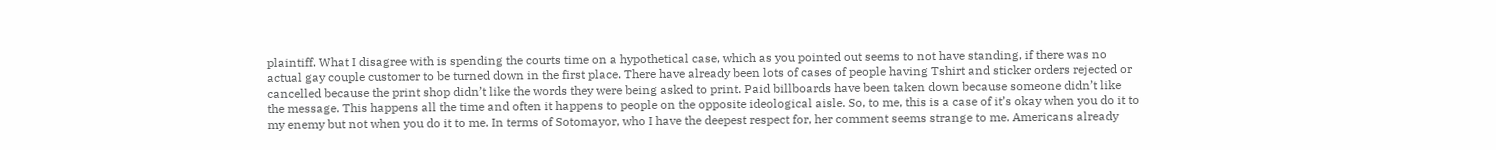plaintiff. What I disagree with is spending the courts time on a hypothetical case, which as you pointed out seems to not have standing, if there was no actual gay couple customer to be turned down in the first place. There have already been lots of cases of people having Tshirt and sticker orders rejected or cancelled because the print shop didn’t like the words they were being asked to print. Paid billboards have been taken down because someone didn’t like the message. This happens all the time and often it happens to people on the opposite ideological aisle. So, to me, this is a case of it’s okay when you do it to my enemy but not when you do it to me. In terms of Sotomayor, who I have the deepest respect for, her comment seems strange to me. Americans already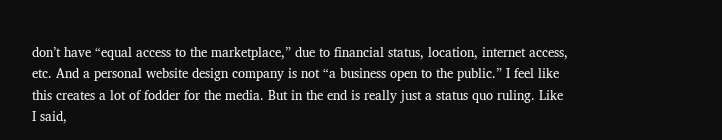don’t have “equal access to the marketplace,” due to financial status, location, internet access, etc. And a personal website design company is not “a business open to the public.” I feel like this creates a lot of fodder for the media. But in the end is really just a status quo ruling. Like I said,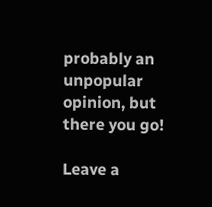probably an unpopular opinion, but there you go!

Leave a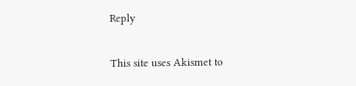Reply

This site uses Akismet to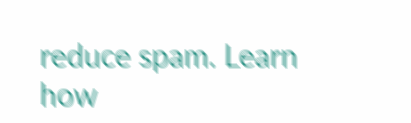reduce spam. Learn how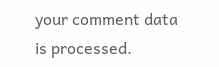your comment data is processed.